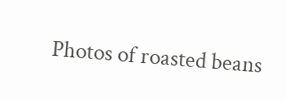Photos of roasted beans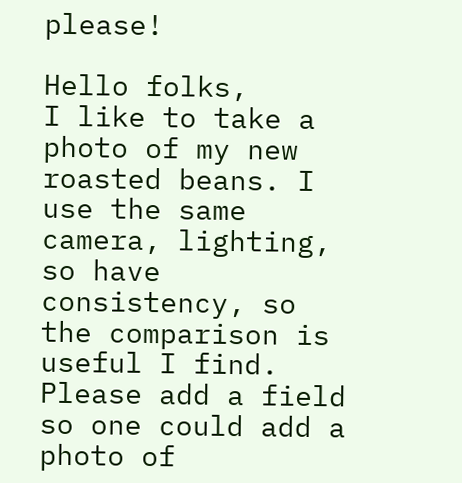please!

Hello folks,
I like to take a photo of my new roasted beans. I use the same camera, lighting, so have consistency, so the comparison is useful I find. Please add a field so one could add a photo of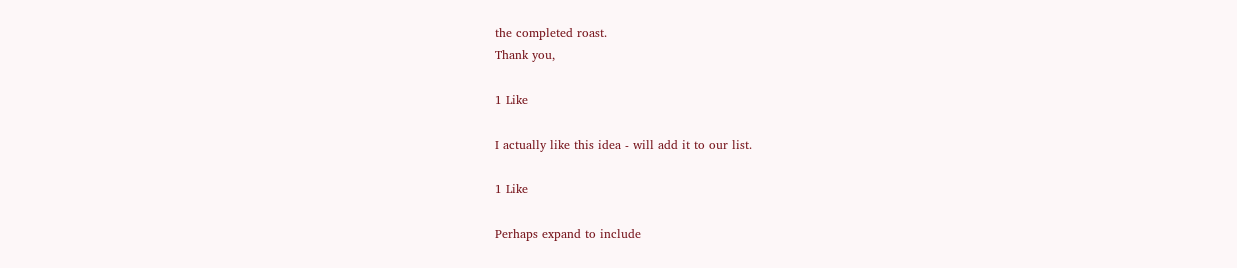the completed roast.
Thank you,

1 Like

I actually like this idea - will add it to our list.

1 Like

Perhaps expand to include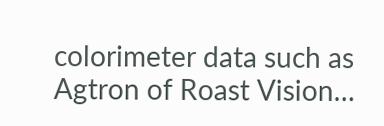colorimeter data such as Agtron of Roast Vision…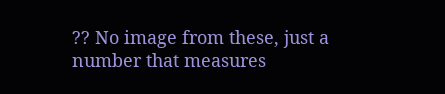?? No image from these, just a number that measures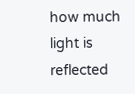how much light is reflected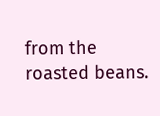from the roasted beans.